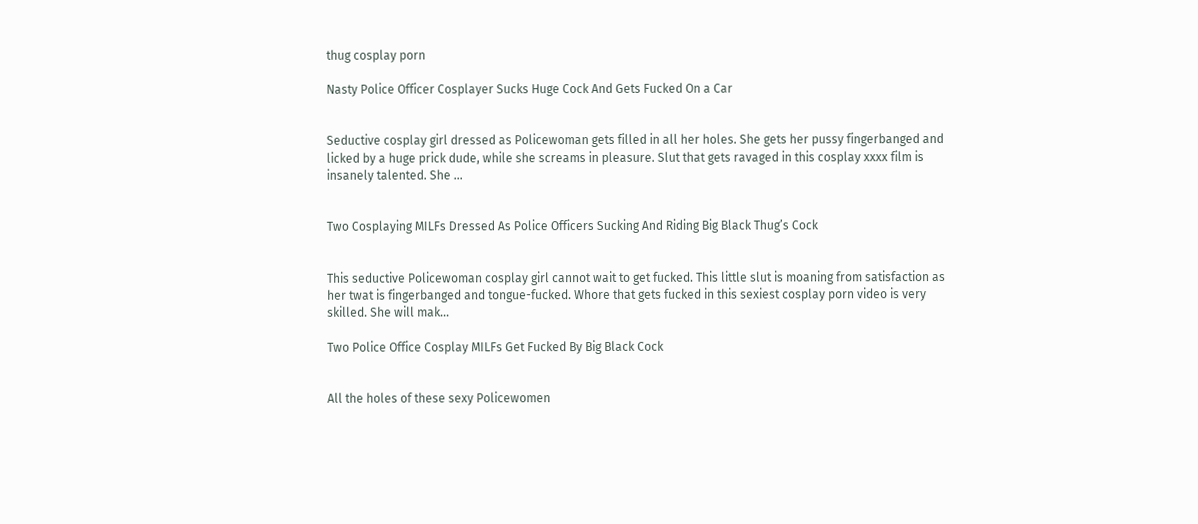thug cosplay porn

Nasty Police Officer Cosplayer Sucks Huge Cock And Gets Fucked On a Car


Seductive cosplay girl dressed as Policewoman gets filled in all her holes. She gets her pussy fingerbanged and licked by a huge prick dude, while she screams in pleasure. Slut that gets ravaged in this cosplay xxxx film is insanely talented. She ...


Two Cosplaying MILFs Dressed As Police Officers Sucking And Riding Big Black Thug’s Cock


This seductive Policewoman cosplay girl cannot wait to get fucked. This little slut is moaning from satisfaction as her twat is fingerbanged and tongue-fucked. Whore that gets fucked in this sexiest cosplay porn video is very skilled. She will mak...

Two Police Office Cosplay MILFs Get Fucked By Big Black Cock


All the holes of these sexy Policewomen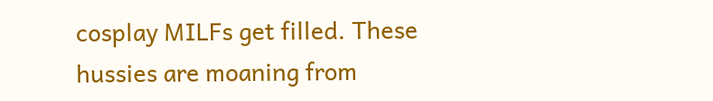cosplay MILFs get filled. These hussies are moaning from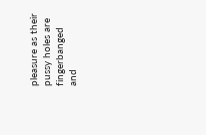pleasure as their pussy holes are fingerbanged and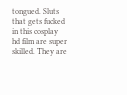tongued. Sluts that gets fucked in this cosplay hd film are super skilled. They are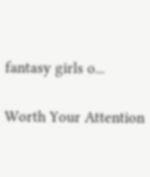fantasy girls o...

Worth Your Attention